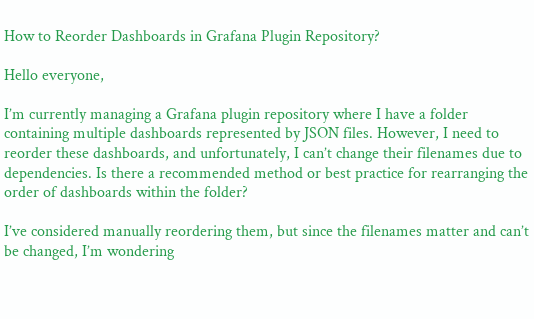How to Reorder Dashboards in Grafana Plugin Repository?

Hello everyone,

I’m currently managing a Grafana plugin repository where I have a folder containing multiple dashboards represented by JSON files. However, I need to reorder these dashboards, and unfortunately, I can’t change their filenames due to dependencies. Is there a recommended method or best practice for rearranging the order of dashboards within the folder?

I’ve considered manually reordering them, but since the filenames matter and can’t be changed, I’m wondering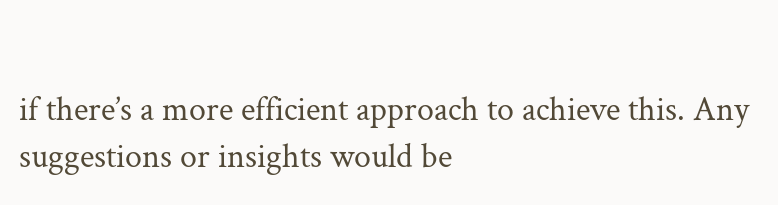if there’s a more efficient approach to achieve this. Any suggestions or insights would be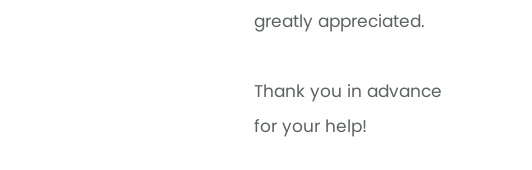greatly appreciated.

Thank you in advance for your help!